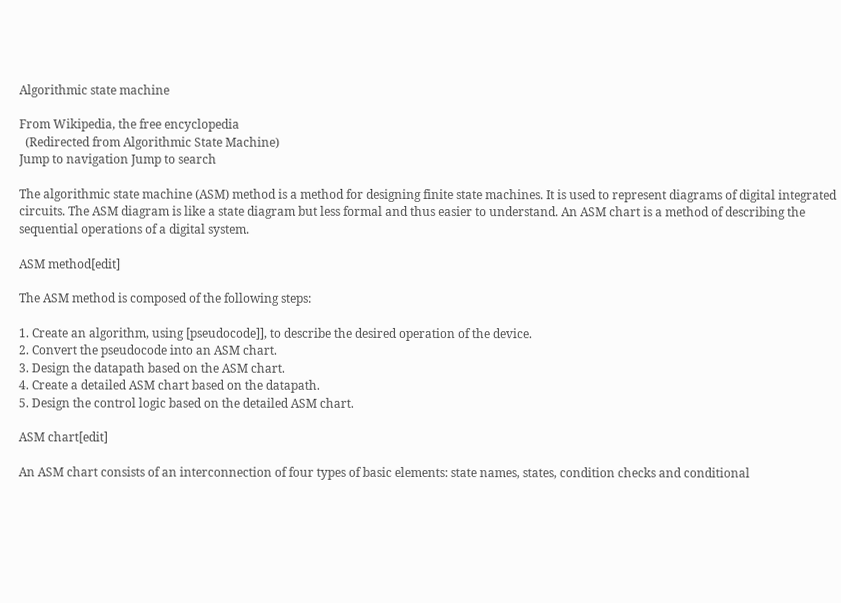Algorithmic state machine

From Wikipedia, the free encyclopedia
  (Redirected from Algorithmic State Machine)
Jump to navigation Jump to search

The algorithmic state machine (ASM) method is a method for designing finite state machines. It is used to represent diagrams of digital integrated circuits. The ASM diagram is like a state diagram but less formal and thus easier to understand. An ASM chart is a method of describing the sequential operations of a digital system.

ASM method[edit]

The ASM method is composed of the following steps:

1. Create an algorithm, using [pseudocode]], to describe the desired operation of the device.
2. Convert the pseudocode into an ASM chart.
3. Design the datapath based on the ASM chart.
4. Create a detailed ASM chart based on the datapath.
5. Design the control logic based on the detailed ASM chart.

ASM chart[edit]

An ASM chart consists of an interconnection of four types of basic elements: state names, states, condition checks and conditional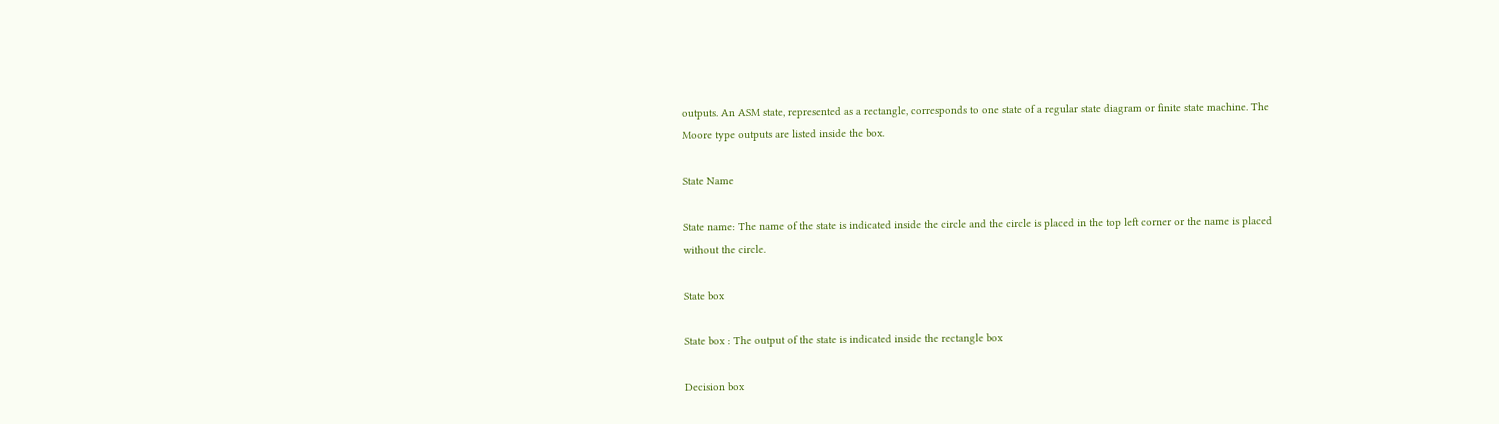outputs. An ASM state, represented as a rectangle, corresponds to one state of a regular state diagram or finite state machine. The Moore type outputs are listed inside the box.

State Name

State name: The name of the state is indicated inside the circle and the circle is placed in the top left corner or the name is placed without the circle.

State box

State box : The output of the state is indicated inside the rectangle box

Decision box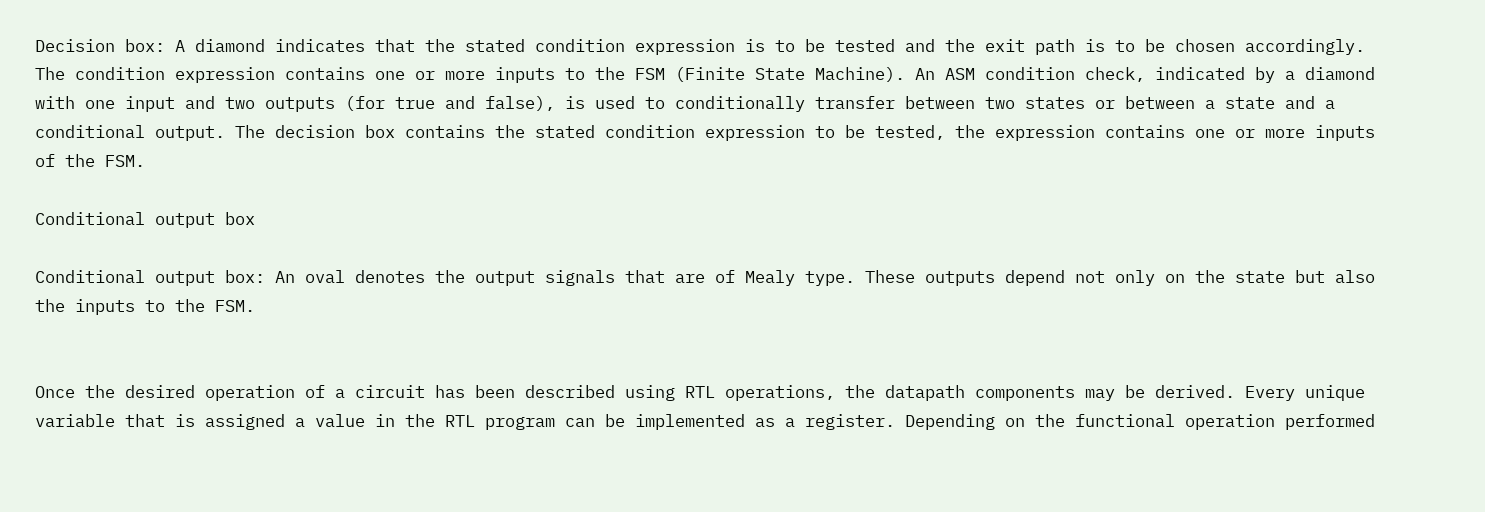Decision box: A diamond indicates that the stated condition expression is to be tested and the exit path is to be chosen accordingly. The condition expression contains one or more inputs to the FSM (Finite State Machine). An ASM condition check, indicated by a diamond with one input and two outputs (for true and false), is used to conditionally transfer between two states or between a state and a conditional output. The decision box contains the stated condition expression to be tested, the expression contains one or more inputs of the FSM.

Conditional output box

Conditional output box: An oval denotes the output signals that are of Mealy type. These outputs depend not only on the state but also the inputs to the FSM.


Once the desired operation of a circuit has been described using RTL operations, the datapath components may be derived. Every unique variable that is assigned a value in the RTL program can be implemented as a register. Depending on the functional operation performed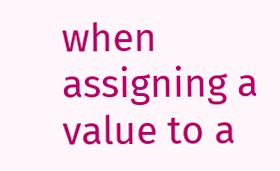when assigning a value to a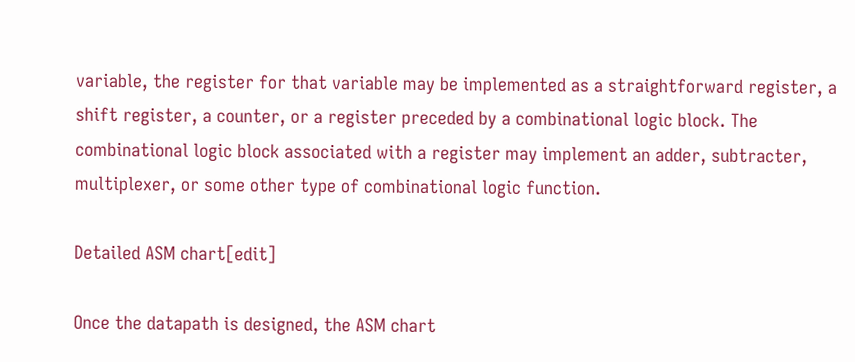variable, the register for that variable may be implemented as a straightforward register, a shift register, a counter, or a register preceded by a combinational logic block. The combinational logic block associated with a register may implement an adder, subtracter, multiplexer, or some other type of combinational logic function.

Detailed ASM chart[edit]

Once the datapath is designed, the ASM chart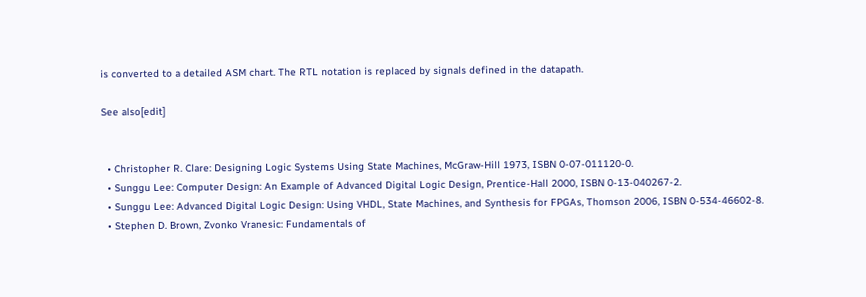is converted to a detailed ASM chart. The RTL notation is replaced by signals defined in the datapath.

See also[edit]


  • Christopher R. Clare: Designing Logic Systems Using State Machines, McGraw-Hill 1973, ISBN 0-07-011120-0.
  • Sunggu Lee: Computer Design: An Example of Advanced Digital Logic Design, Prentice-Hall 2000, ISBN 0-13-040267-2.
  • Sunggu Lee: Advanced Digital Logic Design: Using VHDL, State Machines, and Synthesis for FPGAs, Thomson 2006, ISBN 0-534-46602-8.
  • Stephen D. Brown, Zvonko Vranesic: Fundamentals of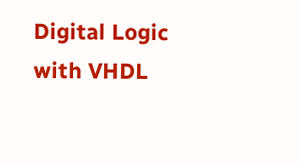Digital Logic with VHDL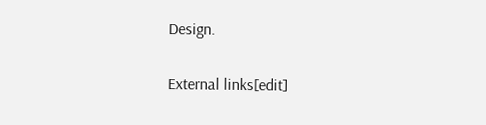Design.

External links[edit]